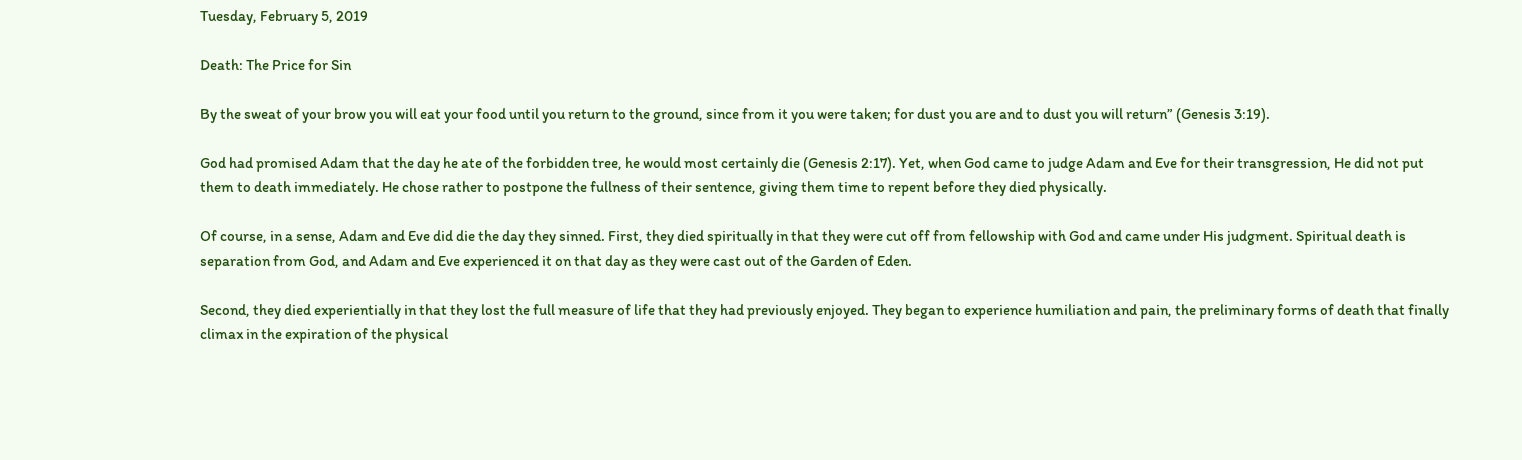Tuesday, February 5, 2019

Death: The Price for Sin

By the sweat of your brow you will eat your food until you return to the ground, since from it you were taken; for dust you are and to dust you will return” (Genesis 3:19).

God had promised Adam that the day he ate of the forbidden tree, he would most certainly die (Genesis 2:17). Yet, when God came to judge Adam and Eve for their transgression, He did not put them to death immediately. He chose rather to postpone the fullness of their sentence, giving them time to repent before they died physically.

Of course, in a sense, Adam and Eve did die the day they sinned. First, they died spiritually in that they were cut off from fellowship with God and came under His judgment. Spiritual death is separation from God, and Adam and Eve experienced it on that day as they were cast out of the Garden of Eden.

Second, they died experientially in that they lost the full measure of life that they had previously enjoyed. They began to experience humiliation and pain, the preliminary forms of death that finally climax in the expiration of the physical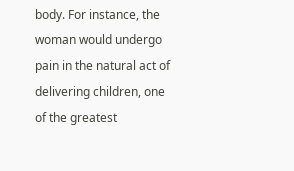body. For instance, the woman would undergo pain in the natural act of delivering children, one of the greatest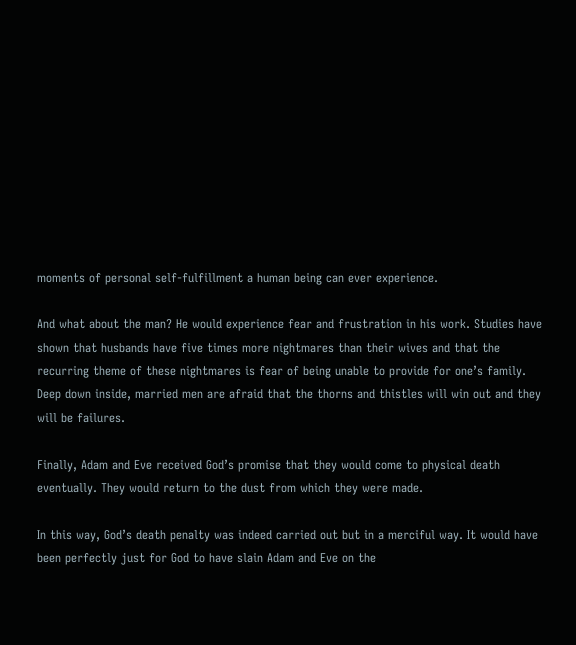moments of personal self-fulfillment a human being can ever experience.

And what about the man? He would experience fear and frustration in his work. Studies have shown that husbands have five times more nightmares than their wives and that the recurring theme of these nightmares is fear of being unable to provide for one’s family. Deep down inside, married men are afraid that the thorns and thistles will win out and they will be failures.

Finally, Adam and Eve received God’s promise that they would come to physical death eventually. They would return to the dust from which they were made.

In this way, God’s death penalty was indeed carried out but in a merciful way. It would have been perfectly just for God to have slain Adam and Eve on the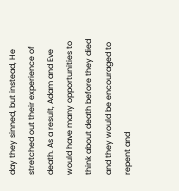day they sinned, but instead, He stretched out their experience of death. As a result, Adam and Eve would have many opportunities to think about death before they died and they would be encouraged to repent and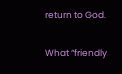return to God.

What “friendly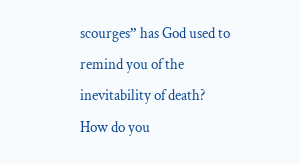scourges” has God used to remind you of the inevitability of death? How do you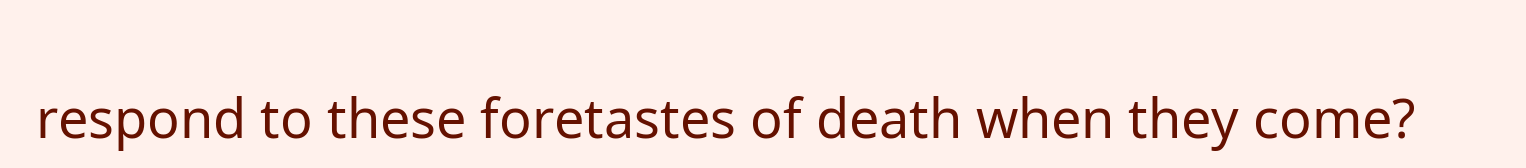respond to these foretastes of death when they come?